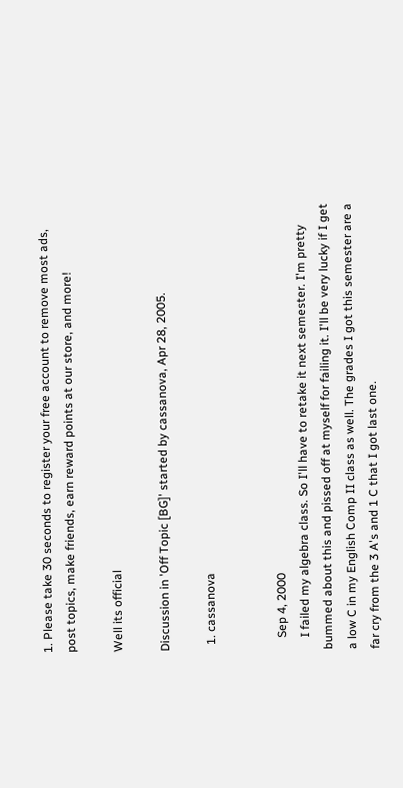1. Please take 30 seconds to register your free account to remove most ads, post topics, make friends, earn reward points at our store, and more!

Well its official

Discussion in 'Off Topic [BG]' started by cassanova, Apr 28, 2005.

  1. cassanova


    Sep 4, 2000
    I failed my algebra class. So I'll have to retake it next semester. I'm pretty bummed about this and pissed off at myself for failing it. I'll be very lucky if I get a low C in my English Comp II class as well. The grades I got this semester are a far cry from the 3 A's and 1 C that I got last one.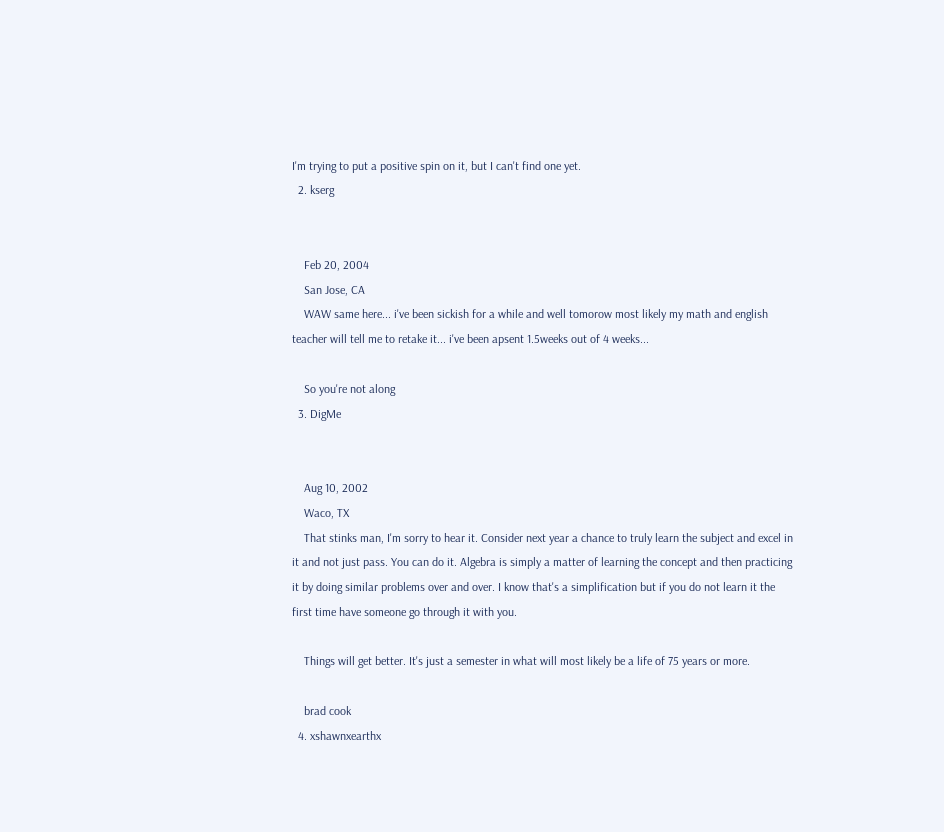I'm trying to put a positive spin on it, but I can't find one yet.
  2. kserg


    Feb 20, 2004
    San Jose, CA
    WAW same here... i've been sickish for a while and well tomorow most likely my math and english teacher will tell me to retake it... i've been apsent 1.5weeks out of 4 weeks...

    So you're not along
  3. DigMe


    Aug 10, 2002
    Waco, TX
    That stinks man, I'm sorry to hear it. Consider next year a chance to truly learn the subject and excel in it and not just pass. You can do it. Algebra is simply a matter of learning the concept and then practicing it by doing similar problems over and over. I know that's a simplification but if you do not learn it the first time have someone go through it with you.

    Things will get better. It's just a semester in what will most likely be a life of 75 years or more.

    brad cook
  4. xshawnxearthx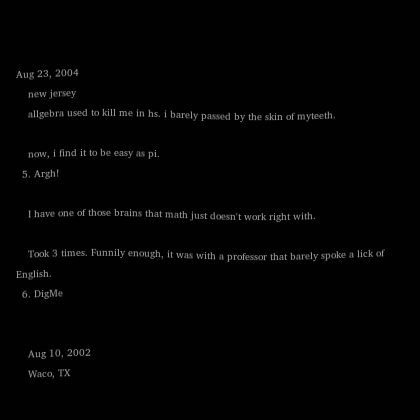Aug 23, 2004
    new jersey
    allgebra used to kill me in hs. i barely passed by the skin of myteeth.

    now, i find it to be easy as pi.
  5. Argh!

    I have one of those brains that math just doesn't work right with.

    Took 3 times. Funnily enough, it was with a professor that barely spoke a lick of English.
  6. DigMe


    Aug 10, 2002
    Waco, TX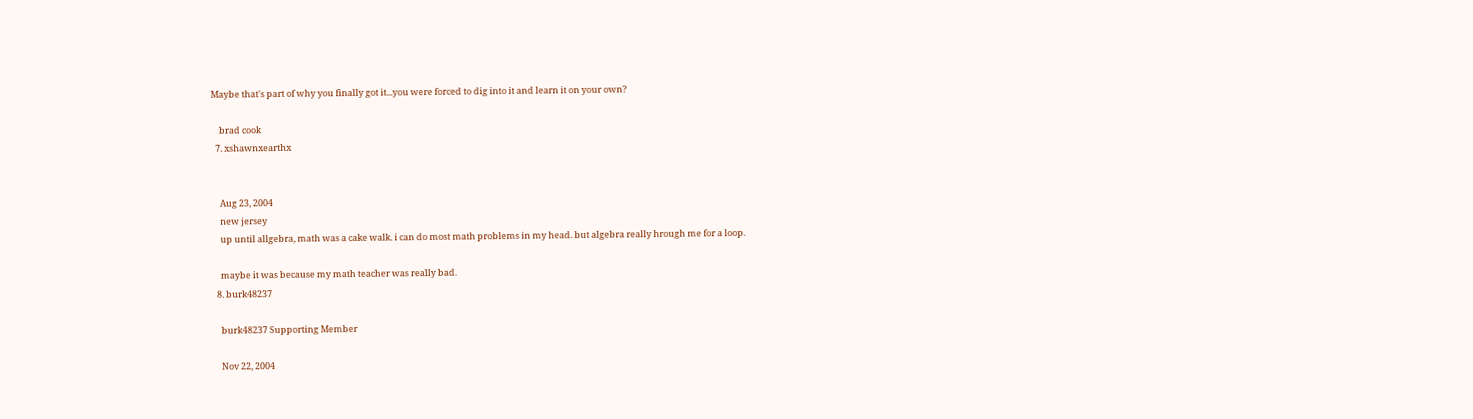Maybe that's part of why you finally got it...you were forced to dig into it and learn it on your own?

    brad cook
  7. xshawnxearthx


    Aug 23, 2004
    new jersey
    up until allgebra, math was a cake walk. i can do most math problems in my head. but algebra really hrough me for a loop.

    maybe it was because my math teacher was really bad.
  8. burk48237

    burk48237 Supporting Member

    Nov 22, 2004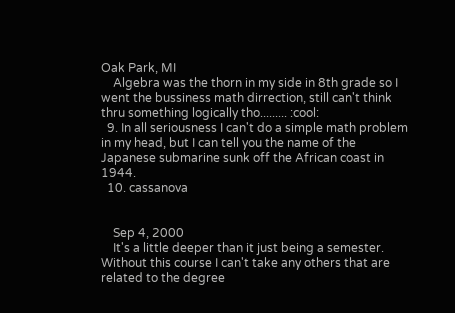Oak Park, MI
    Algebra was the thorn in my side in 8th grade so I went the bussiness math dirrection, still can't think thru something logically tho......... :cool:
  9. In all seriousness I can't do a simple math problem in my head, but I can tell you the name of the Japanese submarine sunk off the African coast in 1944.
  10. cassanova


    Sep 4, 2000
    It's a little deeper than it just being a semester. Without this course I can't take any others that are related to the degree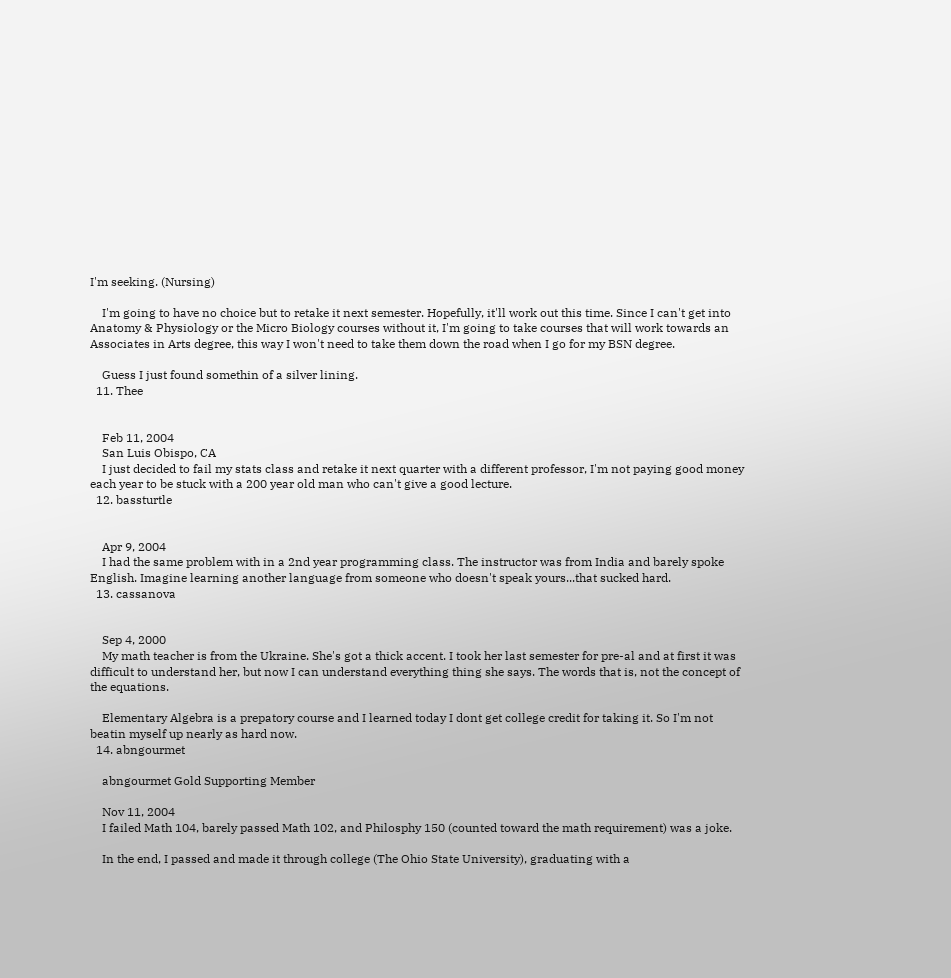I'm seeking. (Nursing)

    I'm going to have no choice but to retake it next semester. Hopefully, it'll work out this time. Since I can't get into Anatomy & Physiology or the Micro Biology courses without it, I'm going to take courses that will work towards an Associates in Arts degree, this way I won't need to take them down the road when I go for my BSN degree.

    Guess I just found somethin of a silver lining.
  11. Thee


    Feb 11, 2004
    San Luis Obispo, CA
    I just decided to fail my stats class and retake it next quarter with a different professor, I'm not paying good money each year to be stuck with a 200 year old man who can't give a good lecture.
  12. bassturtle


    Apr 9, 2004
    I had the same problem with in a 2nd year programming class. The instructor was from India and barely spoke English. Imagine learning another language from someone who doesn't speak yours...that sucked hard.
  13. cassanova


    Sep 4, 2000
    My math teacher is from the Ukraine. She's got a thick accent. I took her last semester for pre-al and at first it was difficult to understand her, but now I can understand everything thing she says. The words that is, not the concept of the equations.

    Elementary Algebra is a prepatory course and I learned today I dont get college credit for taking it. So I'm not beatin myself up nearly as hard now.
  14. abngourmet

    abngourmet Gold Supporting Member

    Nov 11, 2004
    I failed Math 104, barely passed Math 102, and Philosphy 150 (counted toward the math requirement) was a joke.

    In the end, I passed and made it through college (The Ohio State University), graduating with a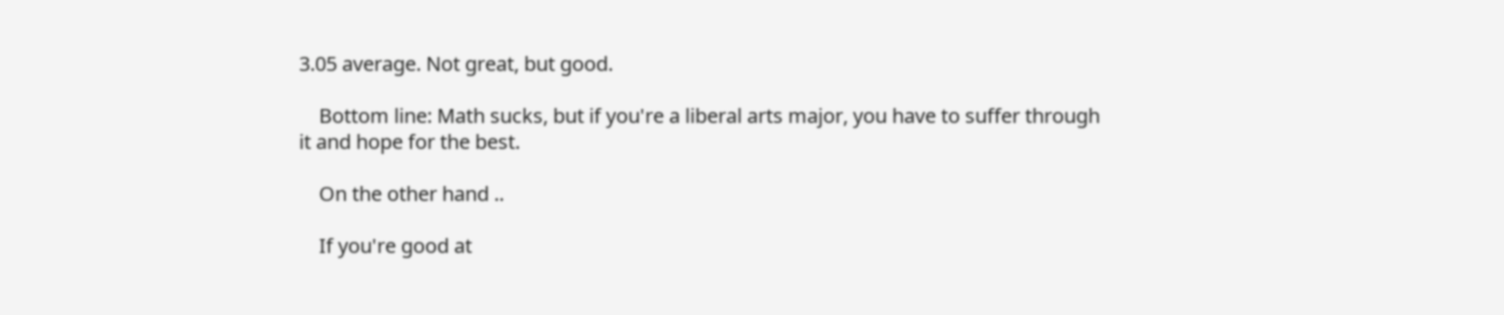3.05 average. Not great, but good.

    Bottom line: Math sucks, but if you're a liberal arts major, you have to suffer through it and hope for the best.

    On the other hand ..

    If you're good at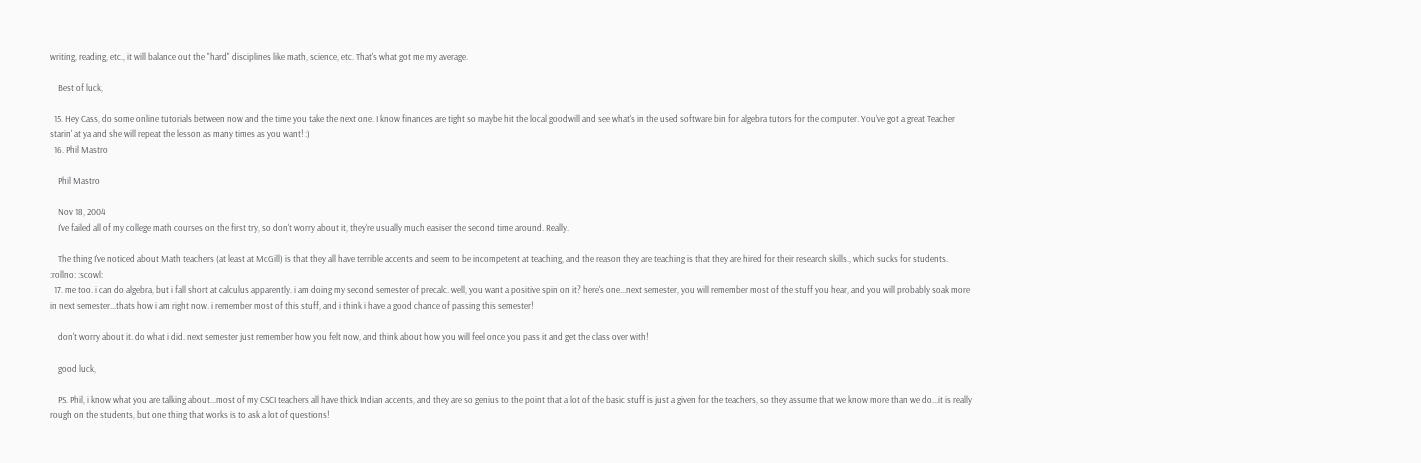writing, reading, etc., it will balance out the "hard" disciplines like math, science, etc. That's what got me my average.

    Best of luck,

  15. Hey Cass, do some online tutorials between now and the time you take the next one. I know finances are tight so maybe hit the local goodwill and see what's in the used software bin for algebra tutors for the computer. You've got a great Teacher starin' at ya and she will repeat the lesson as many times as you want! :)
  16. Phil Mastro

    Phil Mastro

    Nov 18, 2004
    I've failed all of my college math courses on the first try, so don't worry about it, they're usually much easiser the second time around. Really.

    The thing I've noticed about Math teachers (at least at McGill) is that they all have terrible accents and seem to be incompetent at teaching, and the reason they are teaching is that they are hired for their research skills., which sucks for students. :rollno: :scowl:
  17. me too. i can do algebra, but i fall short at calculus apparently. i am doing my second semester of precalc. well, you want a positive spin on it? here's one...next semester, you will remember most of the stuff you hear, and you will probably soak more in next semester...thats how i am right now. i remember most of this stuff, and i think i have a good chance of passing this semester!

    don't worry about it. do what i did. next semester just remember how you felt now, and think about how you will feel once you pass it and get the class over with!

    good luck,

    PS. Phil, i know what you are talking about...most of my CSCI teachers all have thick Indian accents, and they are so genius to the point that a lot of the basic stuff is just a given for the teachers, so they assume that we know more than we do...it is really rough on the students, but one thing that works is to ask a lot of questions!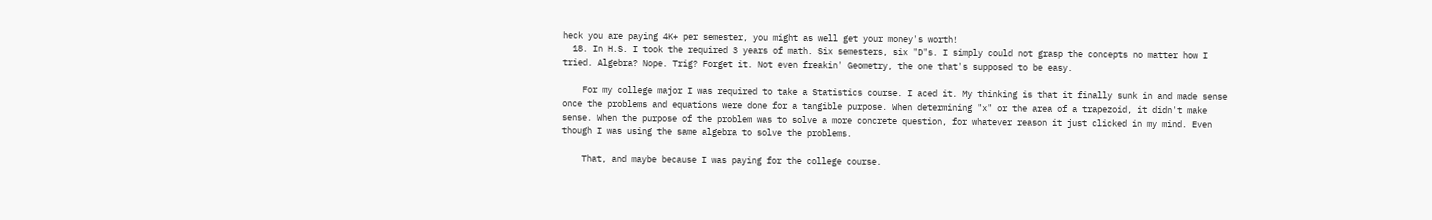heck you are paying 4K+ per semester, you might as well get your money's worth!
  18. In H.S. I took the required 3 years of math. Six semesters, six "D"s. I simply could not grasp the concepts no matter how I tried. Algebra? Nope. Trig? Forget it. Not even freakin' Geometry, the one that's supposed to be easy.

    For my college major I was required to take a Statistics course. I aced it. My thinking is that it finally sunk in and made sense once the problems and equations were done for a tangible purpose. When determining "x" or the area of a trapezoid, it didn't make sense. When the purpose of the problem was to solve a more concrete question, for whatever reason it just clicked in my mind. Even though I was using the same algebra to solve the problems.

    That, and maybe because I was paying for the college course.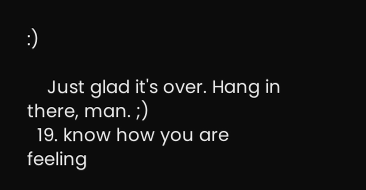:)

    Just glad it's over. Hang in there, man. ;)
  19. know how you are feeling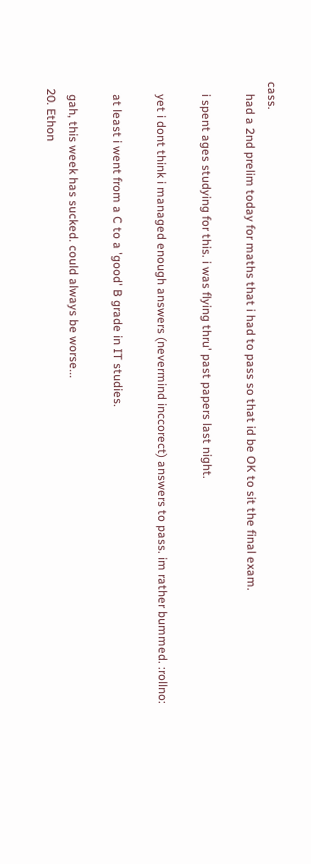cass.
    had a 2nd prelim today for maths that i had to pass so that id be OK to sit the final exam.

    i spent ages studying for this. i was flying thru' past papers last night.

    yet i dont think i managed enough answers (nevermind inccorect) answers to pass. im rather bummed. :rollno:

    at least i went from a C to a 'good' B grade in IT studies.

    gah, this week has sucked. could always be worse...
  20. Ethon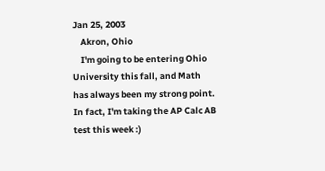Jan 25, 2003
    Akron, Ohio
    I'm going to be entering Ohio University this fall, and Math has always been my strong point. In fact, I'm taking the AP Calc AB test this week :)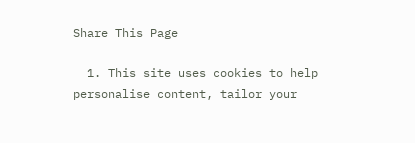Share This Page

  1. This site uses cookies to help personalise content, tailor your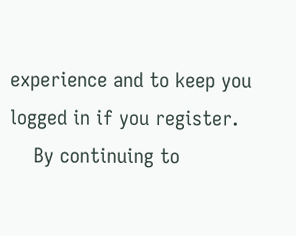experience and to keep you logged in if you register.
    By continuing to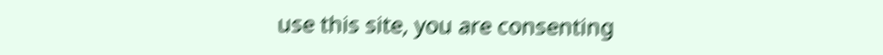use this site, you are consenting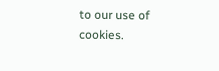to our use of cookies.